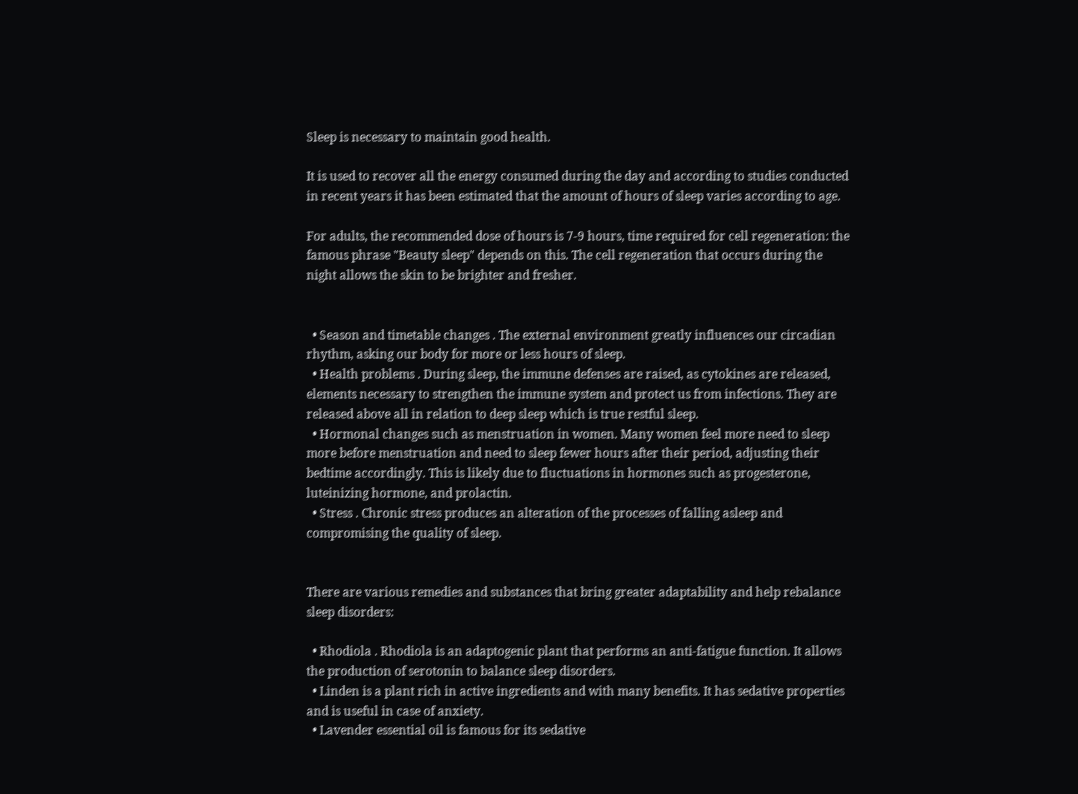Sleep is necessary to maintain good health.

It is used to recover all the energy consumed during the day and according to studies conducted in recent years it has been estimated that the amount of hours of sleep varies according to age.

For adults, the recommended dose of hours is 7-9 hours, time required for cell regeneration: the famous phrase "Beauty sleep" depends on this. The cell regeneration that occurs during the night allows the skin to be brighter and fresher.


  • Season and timetable changes . The external environment greatly influences our circadian rhythm, asking our body for more or less hours of sleep.
  • Health problems . During sleep, the immune defenses are raised, as cytokines are released, elements necessary to strengthen the immune system and protect us from infections. They are released above all in relation to deep sleep which is true restful sleep.
  • Hormonal changes such as menstruation in women. Many women feel more need to sleep more before menstruation and need to sleep fewer hours after their period, adjusting their bedtime accordingly. This is likely due to fluctuations in hormones such as progesterone, luteinizing hormone, and prolactin.
  • Stress . Chronic stress produces an alteration of the processes of falling asleep and compromising the quality of sleep.


There are various remedies and substances that bring greater adaptability and help rebalance sleep disorders:

  • Rhodiola . Rhodiola is an adaptogenic plant that performs an anti-fatigue function. It allows the production of serotonin to balance sleep disorders.
  • Linden is a plant rich in active ingredients and with many benefits. It has sedative properties and is useful in case of anxiety.
  • Lavender essential oil is famous for its sedative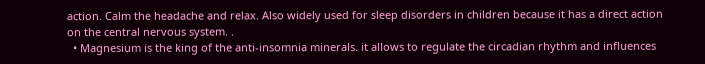action. Calm the headache and relax. Also widely used for sleep disorders in children because it has a direct action on the central nervous system. .
  • Magnesium is the king of the anti-insomnia minerals. it allows to regulate the circadian rhythm and influences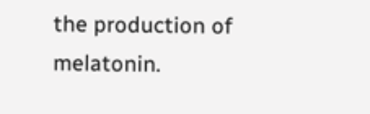the production of melatonin.